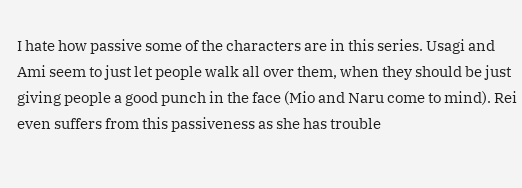I hate how passive some of the characters are in this series. Usagi and Ami seem to just let people walk all over them, when they should be just giving people a good punch in the face (Mio and Naru come to mind). Rei even suffers from this passiveness as she has trouble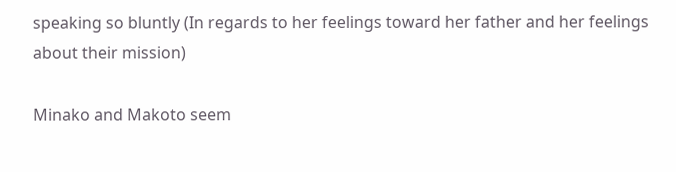speaking so bluntly (In regards to her feelings toward her father and her feelings about their mission)

Minako and Makoto seem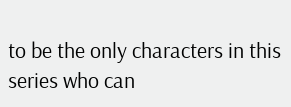to be the only characters in this series who can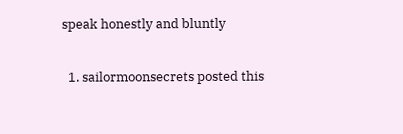speak honestly and bluntly

  1. sailormoonsecrets posted this